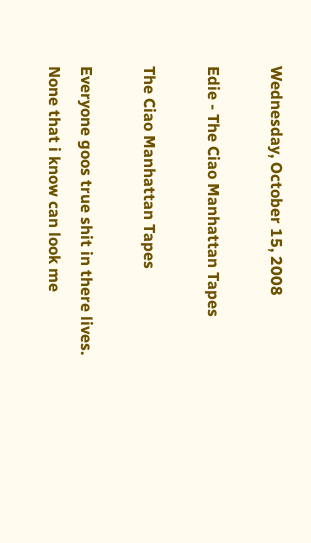Wednesday, October 15, 2008

Edie - The Ciao Manhattan Tapes

The Ciao Manhattan Tapes

Everyone goos true shit in there lives.
None that i know can look me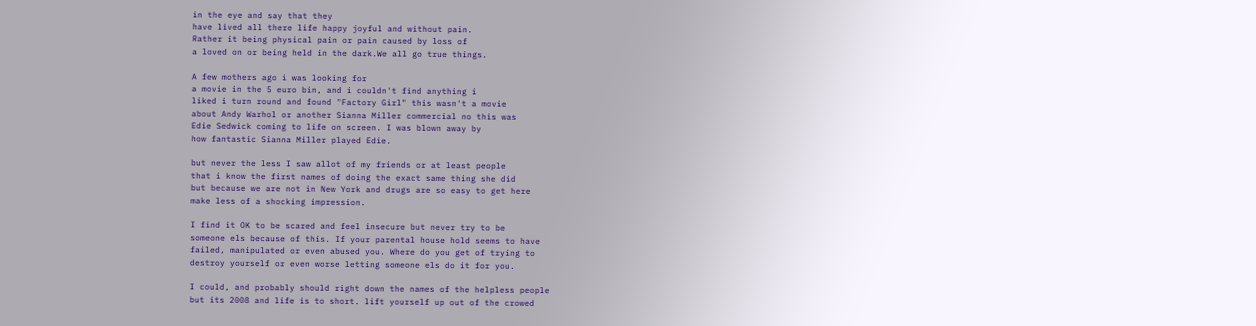in the eye and say that they
have lived all there life happy joyful and without pain.
Rather it being physical pain or pain caused by loss of
a loved on or being held in the dark.We all go true things.

A few mothers ago i was looking for
a movie in the 5 euro bin, and i couldn't find anything i
liked i turn round and found "Factory Girl" this wasn't a movie
about Andy Warhol or another Sianna Miller commercial no this was
Edie Sedwick coming to life on screen. I was blown away by
how fantastic Sianna Miller played Edie.

but never the less I saw allot of my friends or at least people
that i know the first names of doing the exact same thing she did
but because we are not in New York and drugs are so easy to get here
make less of a shocking impression.

I find it OK to be scared and feel insecure but never try to be
someone els because of this. If your parental house hold seems to have
failed, manipulated or even abused you. Where do you get of trying to
destroy yourself or even worse letting someone els do it for you.

I could, and probably should right down the names of the helpless people
but its 2008 and life is to short. lift yourself up out of the crowed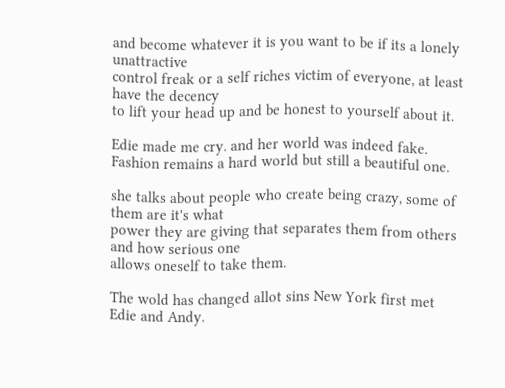and become whatever it is you want to be if its a lonely unattractive
control freak or a self riches victim of everyone, at least have the decency
to lift your head up and be honest to yourself about it.

Edie made me cry. and her world was indeed fake.
Fashion remains a hard world but still a beautiful one.

she talks about people who create being crazy, some of them are it's what
power they are giving that separates them from others and how serious one
allows oneself to take them.

The wold has changed allot sins New York first met Edie and Andy.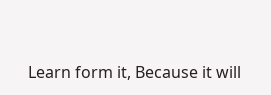Learn form it, Because it will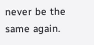never be the same again.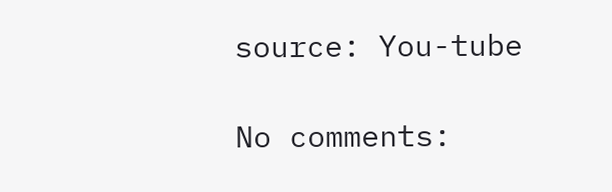source: You-tube

No comments: